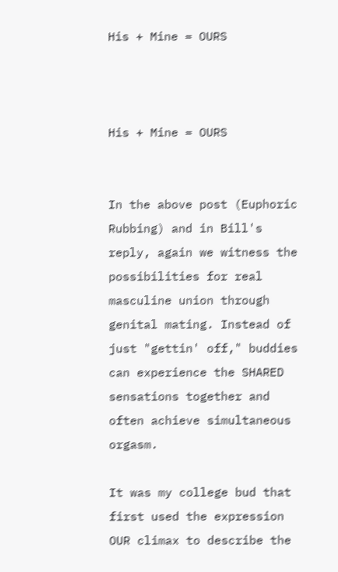His + Mine = OURS



His + Mine = OURS


In the above post (Euphoric Rubbing) and in Bill's reply, again we witness the possibilities for real masculine union through genital mating. Instead of just "gettin' off," buddies can experience the SHARED sensations together and often achieve simultaneous orgasm.

It was my college bud that first used the expression OUR climax to describe the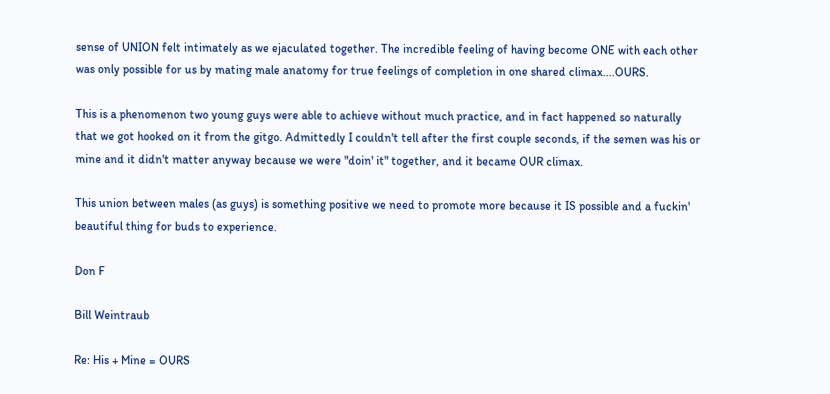sense of UNION felt intimately as we ejaculated together. The incredible feeling of having become ONE with each other was only possible for us by mating male anatomy for true feelings of completion in one shared climax....OURS.

This is a phenomenon two young guys were able to achieve without much practice, and in fact happened so naturally that we got hooked on it from the gitgo. Admittedly I couldn't tell after the first couple seconds, if the semen was his or mine and it didn't matter anyway because we were "doin' it" together, and it became OUR climax.

This union between males (as guys) is something positive we need to promote more because it IS possible and a fuckin' beautiful thing for buds to experience.

Don F

Bill Weintraub

Re: His + Mine = OURS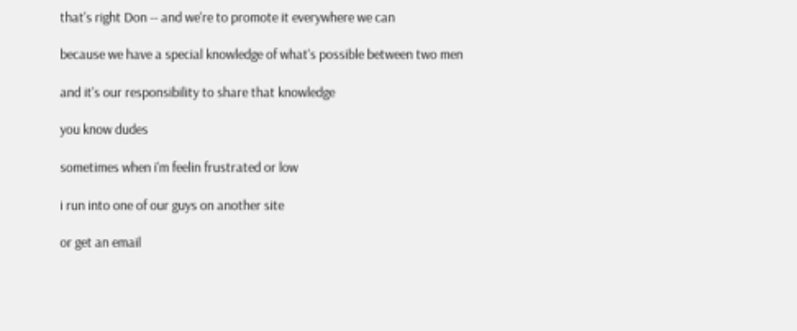that's right Don -- and we're to promote it everywhere we can

because we have a special knowledge of what's possible between two men

and it's our responsibility to share that knowledge

you know dudes

sometimes when i'm feelin frustrated or low

i run into one of our guys on another site

or get an email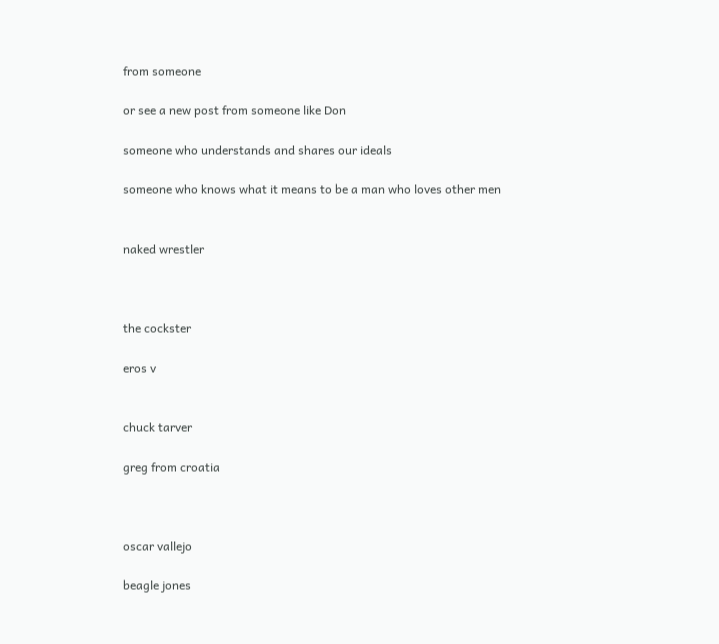from someone

or see a new post from someone like Don

someone who understands and shares our ideals

someone who knows what it means to be a man who loves other men


naked wrestler



the cockster

eros v


chuck tarver

greg from croatia



oscar vallejo

beagle jones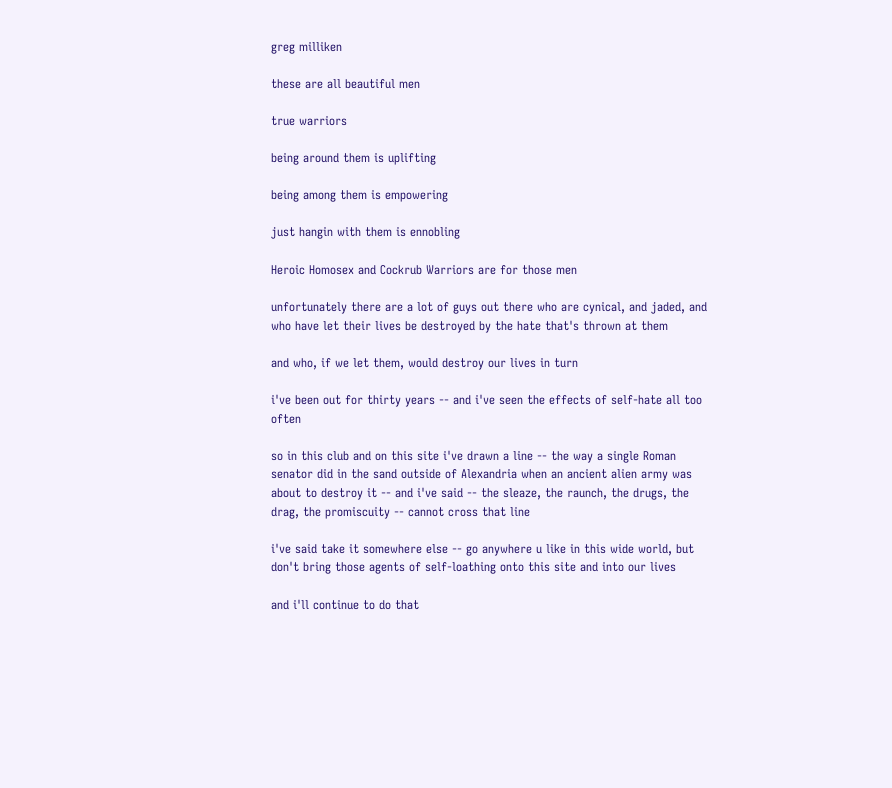greg milliken

these are all beautiful men

true warriors

being around them is uplifting

being among them is empowering

just hangin with them is ennobling

Heroic Homosex and Cockrub Warriors are for those men

unfortunately there are a lot of guys out there who are cynical, and jaded, and who have let their lives be destroyed by the hate that's thrown at them

and who, if we let them, would destroy our lives in turn

i've been out for thirty years -- and i've seen the effects of self-hate all too often

so in this club and on this site i've drawn a line -- the way a single Roman senator did in the sand outside of Alexandria when an ancient alien army was about to destroy it -- and i've said -- the sleaze, the raunch, the drugs, the drag, the promiscuity -- cannot cross that line

i've said take it somewhere else -- go anywhere u like in this wide world, but don't bring those agents of self-loathing onto this site and into our lives

and i'll continue to do that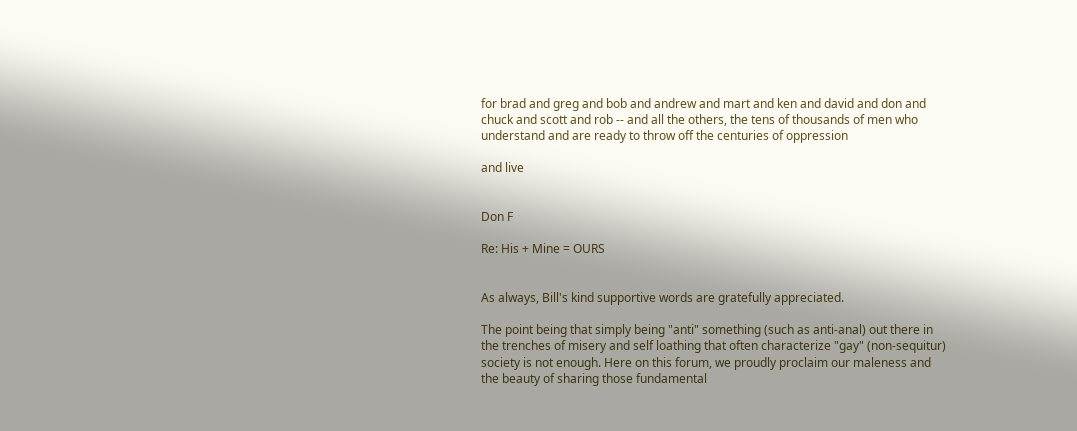for brad and greg and bob and andrew and mart and ken and david and don and chuck and scott and rob -- and all the others, the tens of thousands of men who understand and are ready to throw off the centuries of oppression

and live


Don F

Re: His + Mine = OURS


As always, Bill's kind supportive words are gratefully appreciated.

The point being that simply being "anti" something (such as anti-anal) out there in the trenches of misery and self loathing that often characterize "gay" (non-sequitur) society is not enough. Here on this forum, we proudly proclaim our maleness and the beauty of sharing those fundamental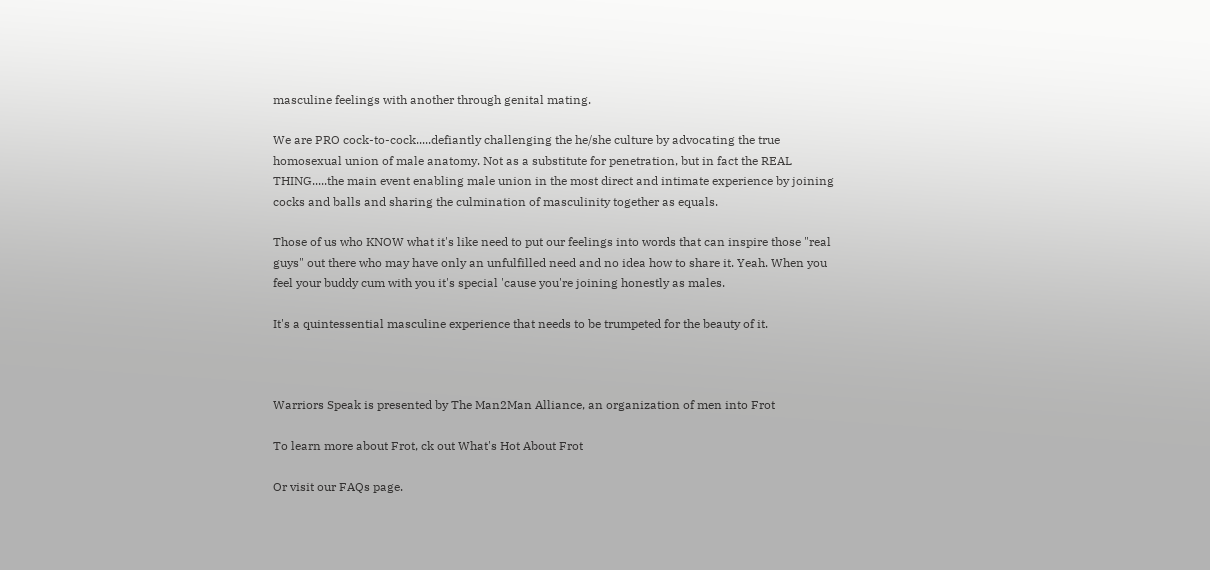masculine feelings with another through genital mating.

We are PRO cock-to-cock.....defiantly challenging the he/she culture by advocating the true homosexual union of male anatomy. Not as a substitute for penetration, but in fact the REAL THING.....the main event enabling male union in the most direct and intimate experience by joining cocks and balls and sharing the culmination of masculinity together as equals.

Those of us who KNOW what it's like need to put our feelings into words that can inspire those "real guys" out there who may have only an unfulfilled need and no idea how to share it. Yeah. When you feel your buddy cum with you it's special 'cause you're joining honestly as males.

It's a quintessential masculine experience that needs to be trumpeted for the beauty of it.



Warriors Speak is presented by The Man2Man Alliance, an organization of men into Frot

To learn more about Frot, ck out What's Hot About Frot

Or visit our FAQs page.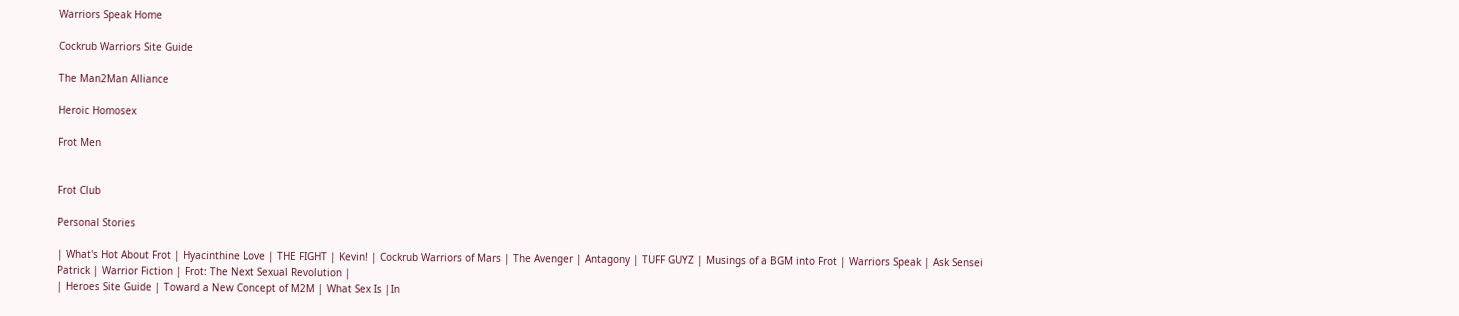Warriors Speak Home

Cockrub Warriors Site Guide

The Man2Man Alliance

Heroic Homosex

Frot Men


Frot Club

Personal Stories

| What's Hot About Frot | Hyacinthine Love | THE FIGHT | Kevin! | Cockrub Warriors of Mars | The Avenger | Antagony | TUFF GUYZ | Musings of a BGM into Frot | Warriors Speak | Ask Sensei Patrick | Warrior Fiction | Frot: The Next Sexual Revolution |
| Heroes Site Guide | Toward a New Concept of M2M | What Sex Is |In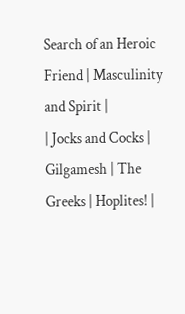Search of an Heroic Friend | Masculinity and Spirit |
| Jocks and Cocks | Gilgamesh | The Greeks | Hoplites! |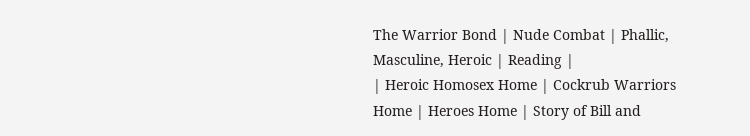The Warrior Bond | Nude Combat | Phallic, Masculine, Heroic | Reading |
| Heroic Homosex Home | Cockrub Warriors Home | Heroes Home | Story of Bill and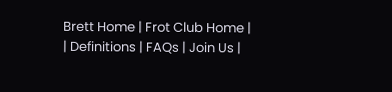Brett Home | Frot Club Home |
| Definitions | FAQs | Join Us |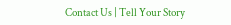Contact Us | Tell Your Story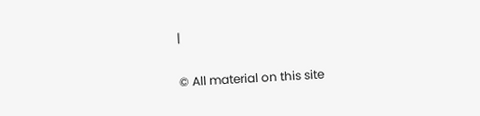|

© All material on this site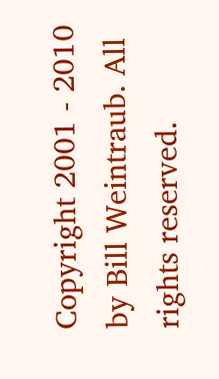Copyright 2001 - 2010 by Bill Weintraub. All rights reserved.